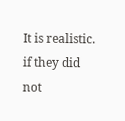It is realistic. if they did not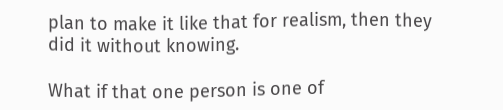plan to make it like that for realism, then they did it without knowing.

What if that one person is one of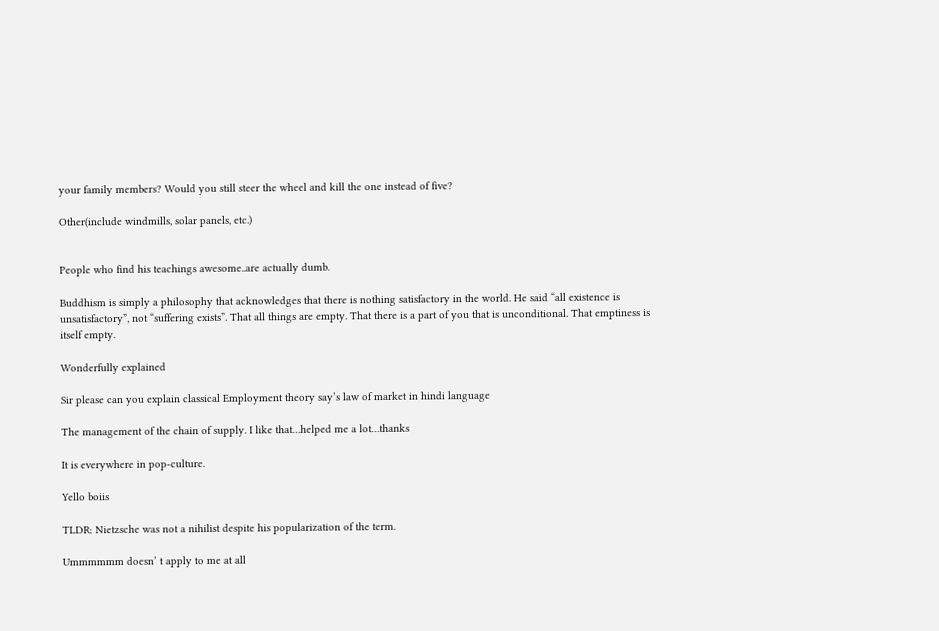your family members? Would you still steer the wheel and kill the one instead of five?

Other(include windmills, solar panels, etc.)


People who find his teachings awesome..are actually dumb.

Buddhism is simply a philosophy that acknowledges that there is nothing satisfactory in the world. He said “all existence is unsatisfactory”, not “suffering exists”. That all things are empty. That there is a part of you that is unconditional. That emptiness is itself empty.

Wonderfully explained

Sir please can you explain classical Employment theory say’s law of market in hindi language

The management of the chain of supply. I like that…helped me a lot…thanks

It is everywhere in pop-culture.

Yello boiis

TLDR: Nietzsche was not a nihilist despite his popularization of the term.

Ummmmmm doesn’ t apply to me at all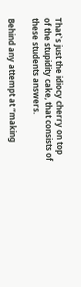That`s just the idiocy cherry on top of the stupidity cake, that consists of these students answers.

Behind any attempt at “making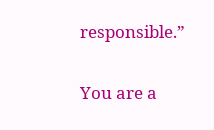responsible.”

You are a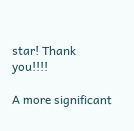star! Thank you!!!!

A more significant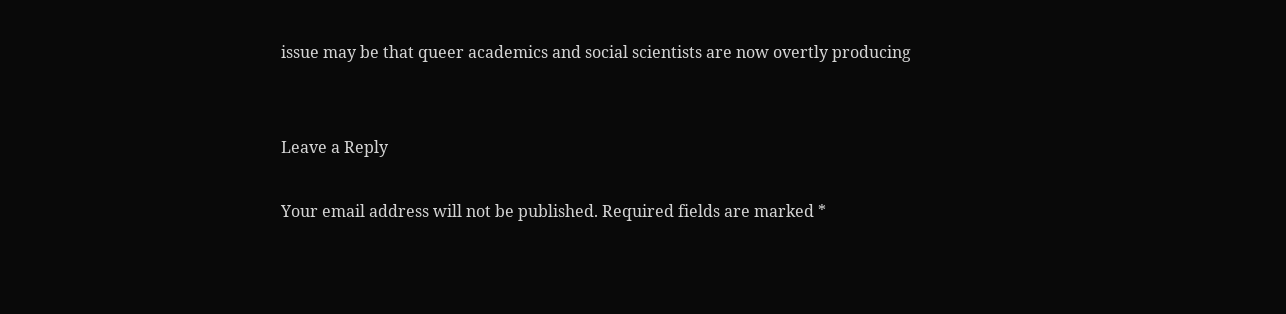issue may be that queer academics and social scientists are now overtly producing


Leave a Reply

Your email address will not be published. Required fields are marked *